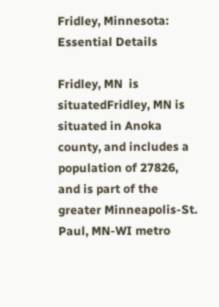Fridley, Minnesota: Essential Details

Fridley, MN  is situatedFridley, MN is situated in Anoka county, and includes a population of 27826, and is part of the greater Minneapolis-St. Paul, MN-WI metro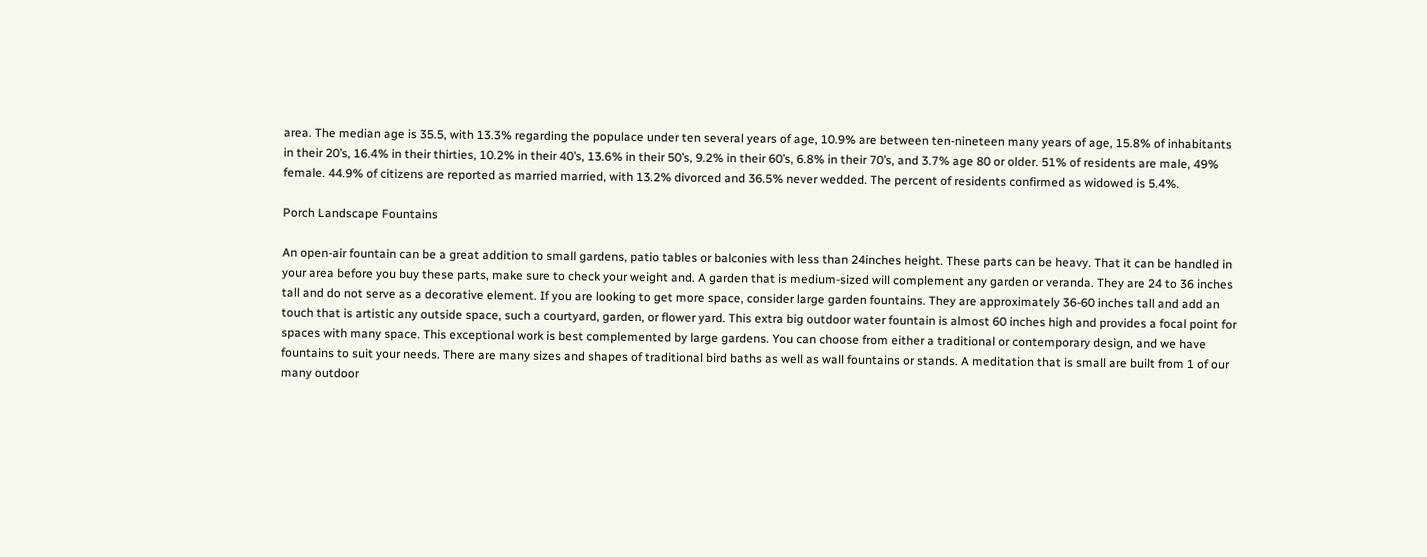area. The median age is 35.5, with 13.3% regarding the populace under ten several years of age, 10.9% are between ten-nineteen many years of age, 15.8% of inhabitants in their 20’s, 16.4% in their thirties, 10.2% in their 40’s, 13.6% in their 50’s, 9.2% in their 60’s, 6.8% in their 70’s, and 3.7% age 80 or older. 51% of residents are male, 49% female. 44.9% of citizens are reported as married married, with 13.2% divorced and 36.5% never wedded. The percent of residents confirmed as widowed is 5.4%.

Porch Landscape Fountains

An open-air fountain can be a great addition to small gardens, patio tables or balconies with less than 24inches height. These parts can be heavy. That it can be handled in your area before you buy these parts, make sure to check your weight and. A garden that is medium-sized will complement any garden or veranda. They are 24 to 36 inches tall and do not serve as a decorative element. If you are looking to get more space, consider large garden fountains. They are approximately 36-60 inches tall and add an touch that is artistic any outside space, such a courtyard, garden, or flower yard. This extra big outdoor water fountain is almost 60 inches high and provides a focal point for spaces with many space. This exceptional work is best complemented by large gardens. You can choose from either a traditional or contemporary design, and we have fountains to suit your needs. There are many sizes and shapes of traditional bird baths as well as wall fountains or stands. A meditation that is small are built from 1 of our many outdoor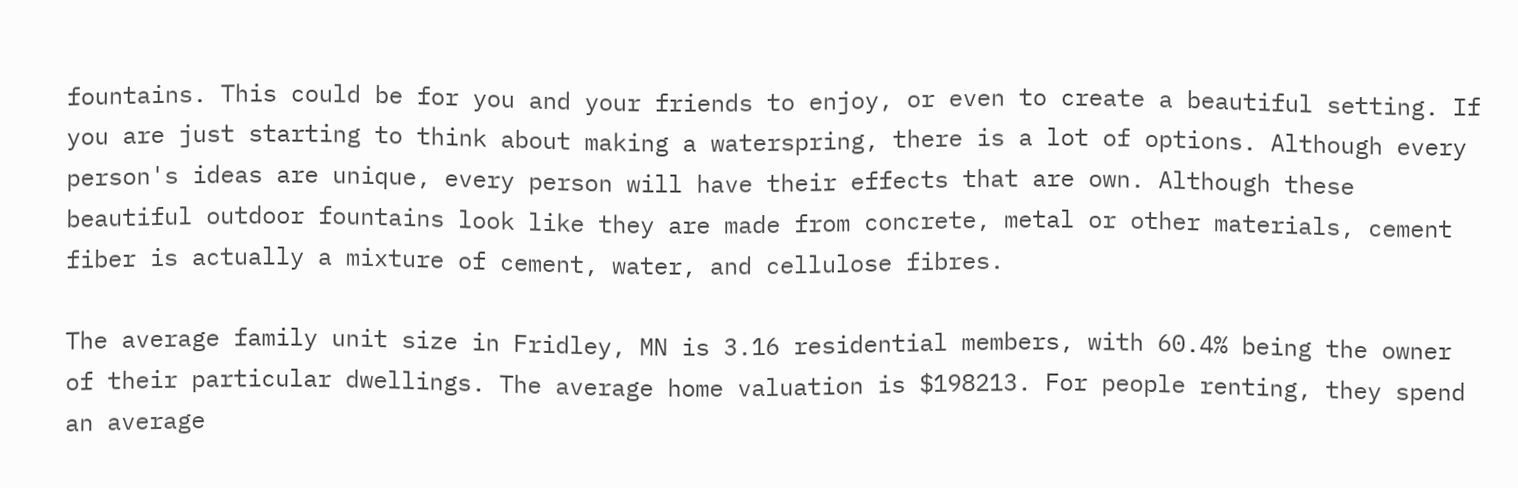fountains. This could be for you and your friends to enjoy, or even to create a beautiful setting. If you are just starting to think about making a waterspring, there is a lot of options. Although every person's ideas are unique, every person will have their effects that are own. Although these beautiful outdoor fountains look like they are made from concrete, metal or other materials, cement fiber is actually a mixture of cement, water, and cellulose fibres.

The average family unit size in Fridley, MN is 3.16 residential members, with 60.4% being the owner of their particular dwellings. The average home valuation is $198213. For people renting, they spend an average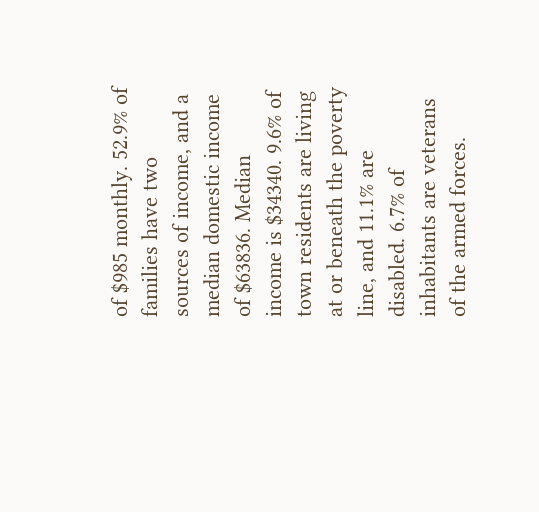of $985 monthly. 52.9% of families have two sources of income, and a median domestic income of $63836. Median income is $34340. 9.6% of town residents are living at or beneath the poverty line, and 11.1% are disabled. 6.7% of inhabitants are veterans of the armed forces.